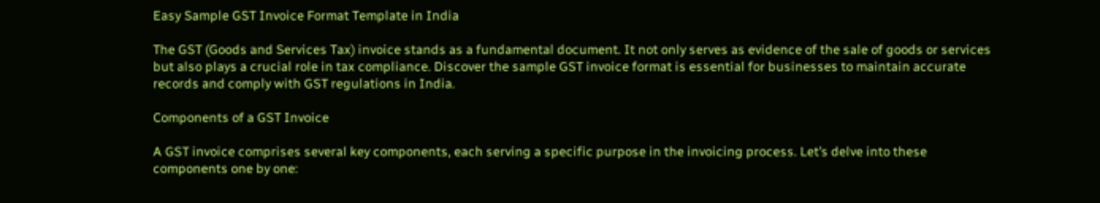Easy Sample GST Invoice Format Template in India

The GST (Goods and Services Tax) invoice stands as a fundamental document. It not only serves as evidence of the sale of goods or services but also plays a crucial role in tax compliance. Discover the sample GST invoice format is essential for businesses to maintain accurate records and comply with GST regulations in India.

Components of a GST Invoice

A GST invoice comprises several key components, each serving a specific purpose in the invoicing process. Let’s delve into these components one by one: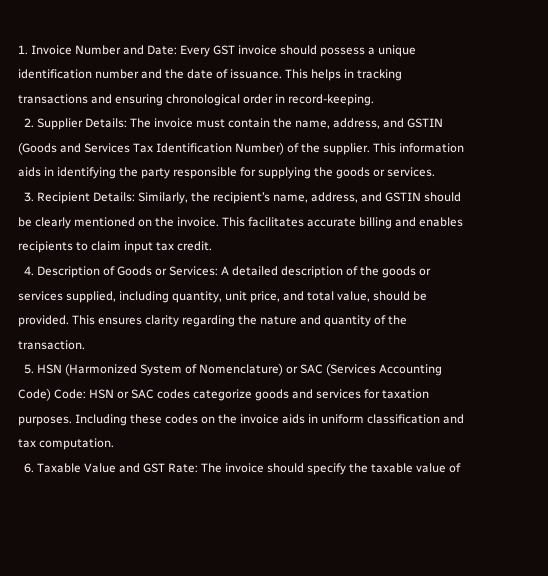1. Invoice Number and Date: Every GST invoice should possess a unique identification number and the date of issuance. This helps in tracking transactions and ensuring chronological order in record-keeping.
  2. Supplier Details: The invoice must contain the name, address, and GSTIN (Goods and Services Tax Identification Number) of the supplier. This information aids in identifying the party responsible for supplying the goods or services.
  3. Recipient Details: Similarly, the recipient’s name, address, and GSTIN should be clearly mentioned on the invoice. This facilitates accurate billing and enables recipients to claim input tax credit.
  4. Description of Goods or Services: A detailed description of the goods or services supplied, including quantity, unit price, and total value, should be provided. This ensures clarity regarding the nature and quantity of the transaction.
  5. HSN (Harmonized System of Nomenclature) or SAC (Services Accounting Code) Code: HSN or SAC codes categorize goods and services for taxation purposes. Including these codes on the invoice aids in uniform classification and tax computation.
  6. Taxable Value and GST Rate: The invoice should specify the taxable value of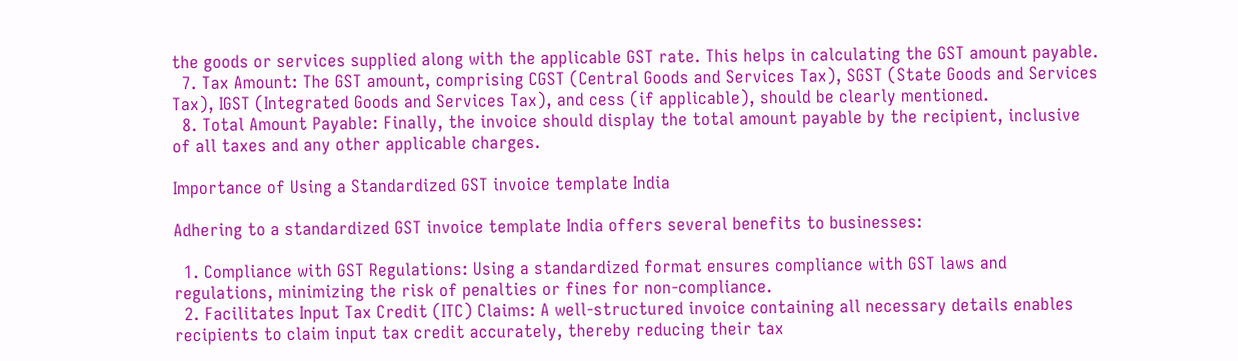the goods or services supplied along with the applicable GST rate. This helps in calculating the GST amount payable.
  7. Tax Amount: The GST amount, comprising CGST (Central Goods and Services Tax), SGST (State Goods and Services Tax), IGST (Integrated Goods and Services Tax), and cess (if applicable), should be clearly mentioned.
  8. Total Amount Payable: Finally, the invoice should display the total amount payable by the recipient, inclusive of all taxes and any other applicable charges.

Importance of Using a Standardized GST invoice template India

Adhering to a standardized GST invoice template India offers several benefits to businesses:

  1. Compliance with GST Regulations: Using a standardized format ensures compliance with GST laws and regulations, minimizing the risk of penalties or fines for non-compliance.
  2. Facilitates Input Tax Credit (ITC) Claims: A well-structured invoice containing all necessary details enables recipients to claim input tax credit accurately, thereby reducing their tax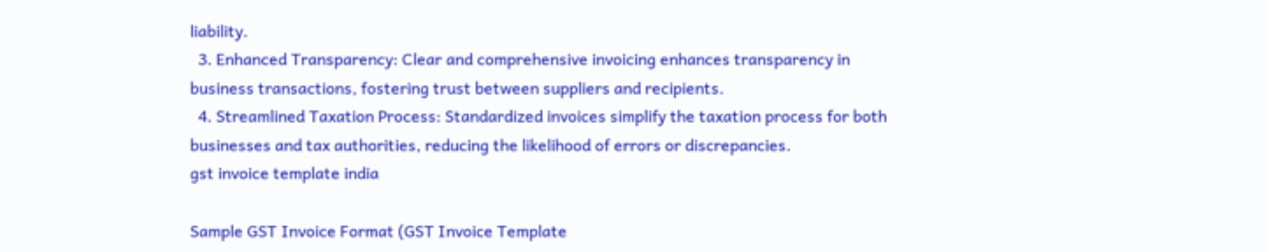liability.
  3. Enhanced Transparency: Clear and comprehensive invoicing enhances transparency in business transactions, fostering trust between suppliers and recipients.
  4. Streamlined Taxation Process: Standardized invoices simplify the taxation process for both businesses and tax authorities, reducing the likelihood of errors or discrepancies.
gst invoice template india

Sample GST Invoice Format (GST Invoice Template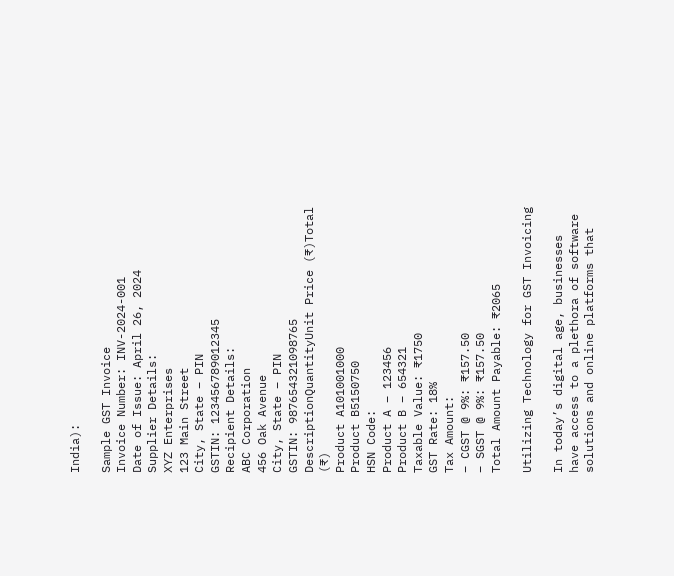India):

Sample GST Invoice
Invoice Number: INV-2024-001
Date of Issue: April 26, 2024
Supplier Details:
XYZ Enterprises
123 Main Street
City, State – PIN
GSTIN: 123456789012345
Recipient Details:
ABC Corporation
456 Oak Avenue
City, State – PIN
GSTIN: 987654321098765
DescriptionQuantityUnit Price (₹)Total (₹)
Product A101001000
Product B5150750
HSN Code:
Product A – 123456
Product B – 654321
Taxable Value: ₹1750
GST Rate: 18%
Tax Amount:
– CGST @ 9%: ₹157.50
– SGST @ 9%: ₹157.50
Total Amount Payable: ₹2065

Utilizing Technology for GST Invoicing

In today’s digital age, businesses have access to a plethora of software solutions and online platforms that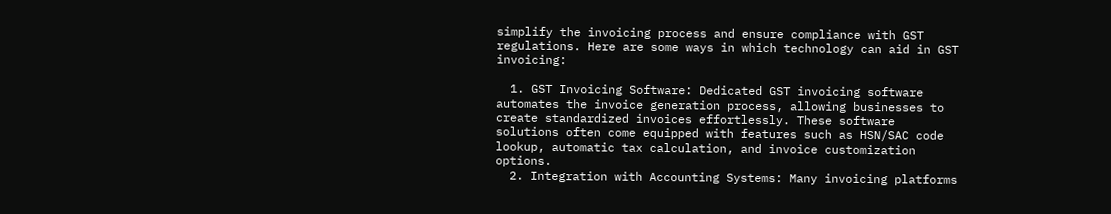simplify the invoicing process and ensure compliance with GST regulations. Here are some ways in which technology can aid in GST invoicing:

  1. GST Invoicing Software: Dedicated GST invoicing software automates the invoice generation process, allowing businesses to create standardized invoices effortlessly. These software solutions often come equipped with features such as HSN/SAC code lookup, automatic tax calculation, and invoice customization options.
  2. Integration with Accounting Systems: Many invoicing platforms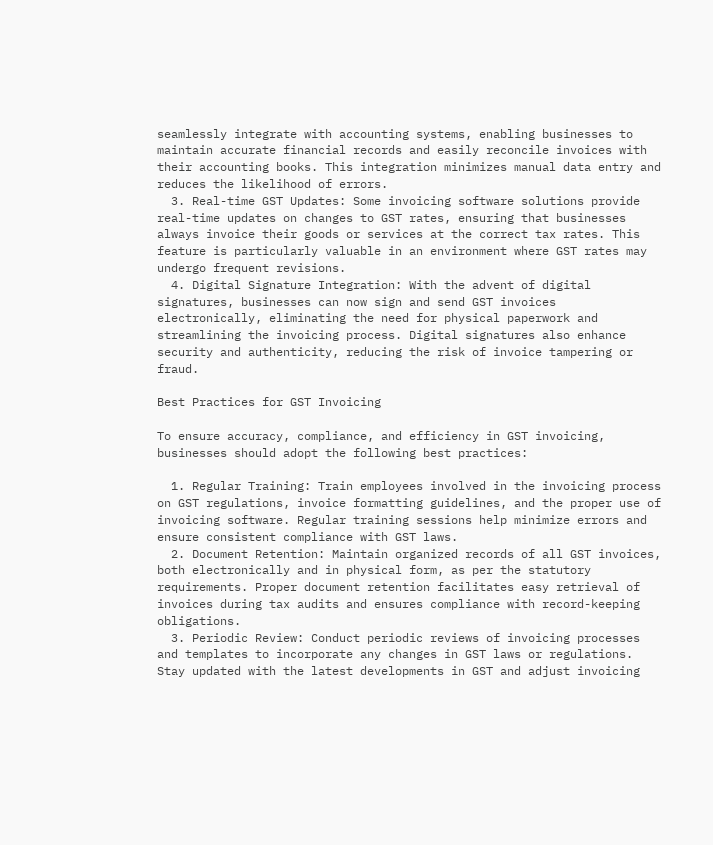seamlessly integrate with accounting systems, enabling businesses to maintain accurate financial records and easily reconcile invoices with their accounting books. This integration minimizes manual data entry and reduces the likelihood of errors.
  3. Real-time GST Updates: Some invoicing software solutions provide real-time updates on changes to GST rates, ensuring that businesses always invoice their goods or services at the correct tax rates. This feature is particularly valuable in an environment where GST rates may undergo frequent revisions.
  4. Digital Signature Integration: With the advent of digital signatures, businesses can now sign and send GST invoices electronically, eliminating the need for physical paperwork and streamlining the invoicing process. Digital signatures also enhance security and authenticity, reducing the risk of invoice tampering or fraud.

Best Practices for GST Invoicing

To ensure accuracy, compliance, and efficiency in GST invoicing, businesses should adopt the following best practices:

  1. Regular Training: Train employees involved in the invoicing process on GST regulations, invoice formatting guidelines, and the proper use of invoicing software. Regular training sessions help minimize errors and ensure consistent compliance with GST laws.
  2. Document Retention: Maintain organized records of all GST invoices, both electronically and in physical form, as per the statutory requirements. Proper document retention facilitates easy retrieval of invoices during tax audits and ensures compliance with record-keeping obligations.
  3. Periodic Review: Conduct periodic reviews of invoicing processes and templates to incorporate any changes in GST laws or regulations. Stay updated with the latest developments in GST and adjust invoicing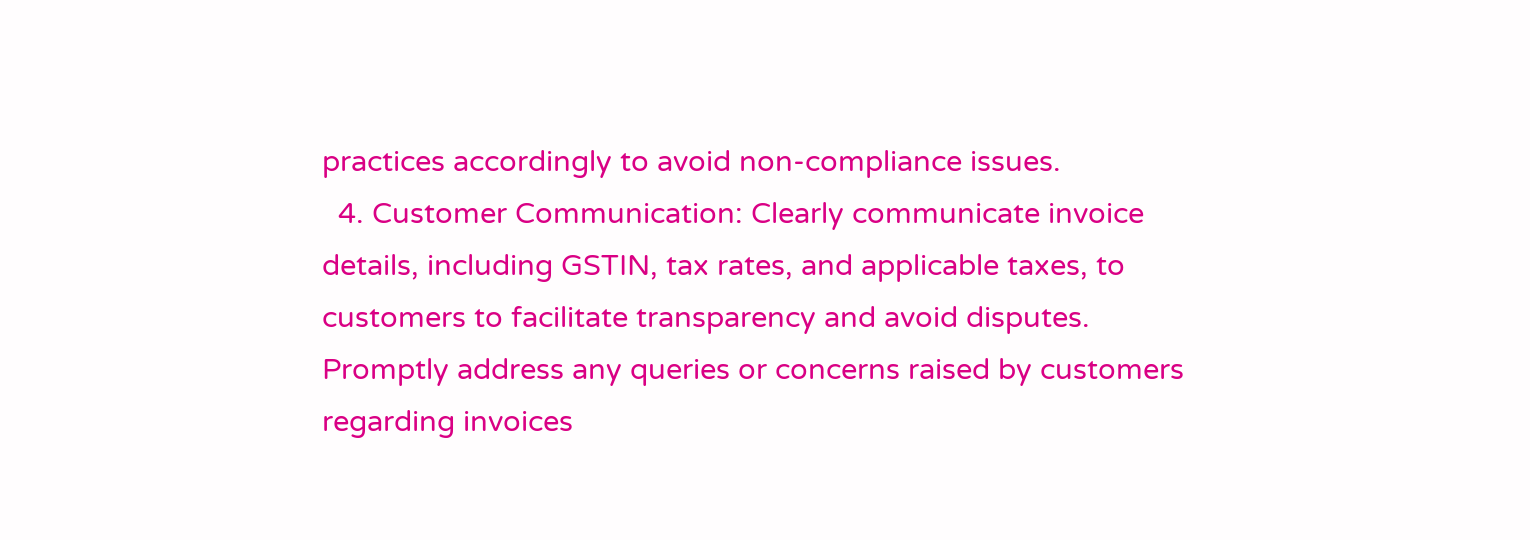practices accordingly to avoid non-compliance issues.
  4. Customer Communication: Clearly communicate invoice details, including GSTIN, tax rates, and applicable taxes, to customers to facilitate transparency and avoid disputes. Promptly address any queries or concerns raised by customers regarding invoices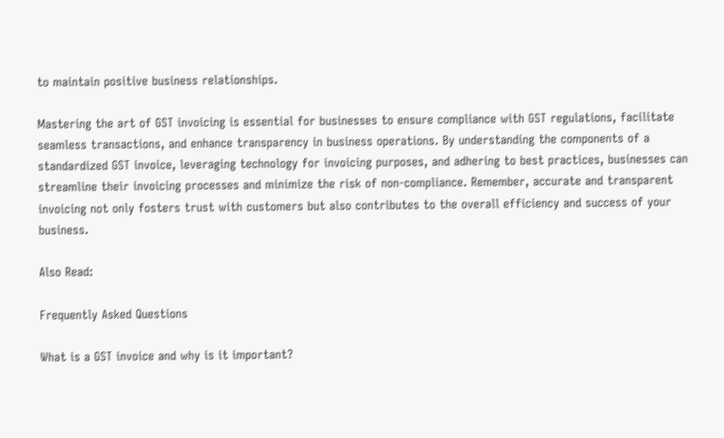to maintain positive business relationships.

Mastering the art of GST invoicing is essential for businesses to ensure compliance with GST regulations, facilitate seamless transactions, and enhance transparency in business operations. By understanding the components of a standardized GST invoice, leveraging technology for invoicing purposes, and adhering to best practices, businesses can streamline their invoicing processes and minimize the risk of non-compliance. Remember, accurate and transparent invoicing not only fosters trust with customers but also contributes to the overall efficiency and success of your business.

Also Read:

Frequently Asked Questions

What is a GST invoice and why is it important?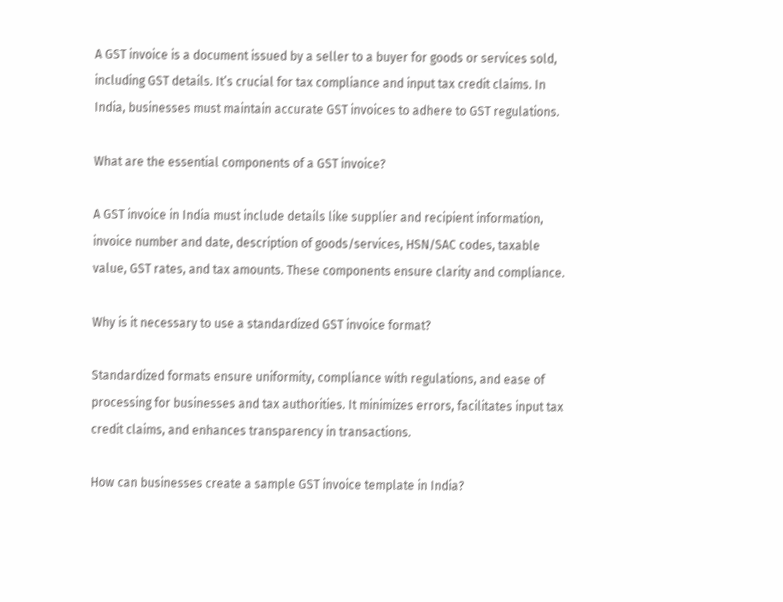A GST invoice is a document issued by a seller to a buyer for goods or services sold, including GST details. It’s crucial for tax compliance and input tax credit claims. In India, businesses must maintain accurate GST invoices to adhere to GST regulations.

What are the essential components of a GST invoice?

A GST invoice in India must include details like supplier and recipient information, invoice number and date, description of goods/services, HSN/SAC codes, taxable value, GST rates, and tax amounts. These components ensure clarity and compliance.

Why is it necessary to use a standardized GST invoice format?

Standardized formats ensure uniformity, compliance with regulations, and ease of processing for businesses and tax authorities. It minimizes errors, facilitates input tax credit claims, and enhances transparency in transactions.

How can businesses create a sample GST invoice template in India?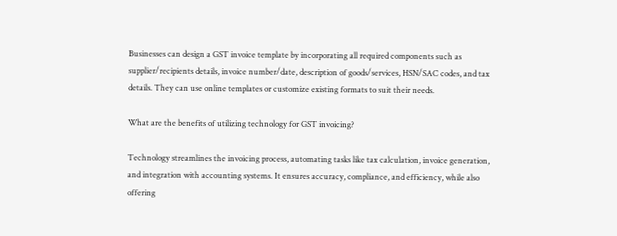Businesses can design a GST invoice template by incorporating all required components such as supplier/recipients details, invoice number/date, description of goods/services, HSN/SAC codes, and tax details. They can use online templates or customize existing formats to suit their needs.

What are the benefits of utilizing technology for GST invoicing?

Technology streamlines the invoicing process, automating tasks like tax calculation, invoice generation, and integration with accounting systems. It ensures accuracy, compliance, and efficiency, while also offering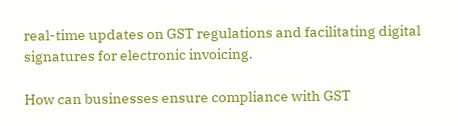real-time updates on GST regulations and facilitating digital signatures for electronic invoicing.

How can businesses ensure compliance with GST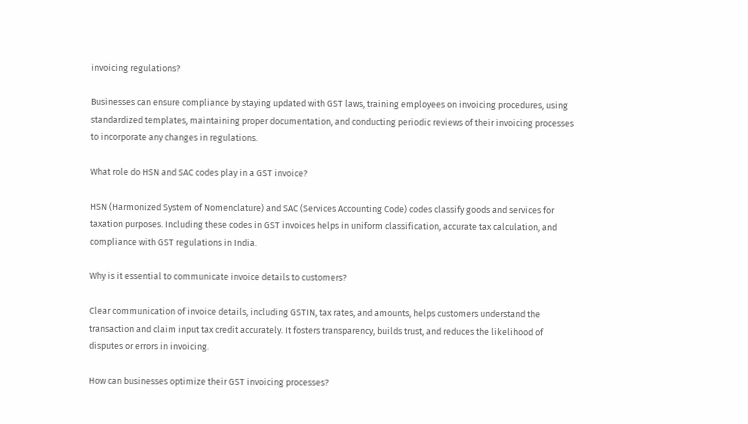invoicing regulations?

Businesses can ensure compliance by staying updated with GST laws, training employees on invoicing procedures, using standardized templates, maintaining proper documentation, and conducting periodic reviews of their invoicing processes to incorporate any changes in regulations.

What role do HSN and SAC codes play in a GST invoice?

HSN (Harmonized System of Nomenclature) and SAC (Services Accounting Code) codes classify goods and services for taxation purposes. Including these codes in GST invoices helps in uniform classification, accurate tax calculation, and compliance with GST regulations in India.

Why is it essential to communicate invoice details to customers?

Clear communication of invoice details, including GSTIN, tax rates, and amounts, helps customers understand the transaction and claim input tax credit accurately. It fosters transparency, builds trust, and reduces the likelihood of disputes or errors in invoicing.

How can businesses optimize their GST invoicing processes?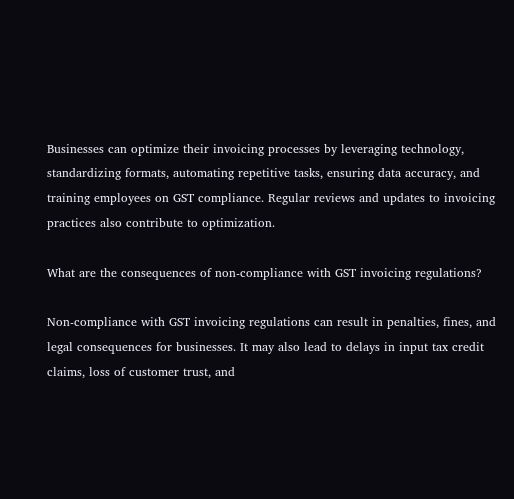Businesses can optimize their invoicing processes by leveraging technology, standardizing formats, automating repetitive tasks, ensuring data accuracy, and training employees on GST compliance. Regular reviews and updates to invoicing practices also contribute to optimization.

What are the consequences of non-compliance with GST invoicing regulations?

Non-compliance with GST invoicing regulations can result in penalties, fines, and legal consequences for businesses. It may also lead to delays in input tax credit claims, loss of customer trust, and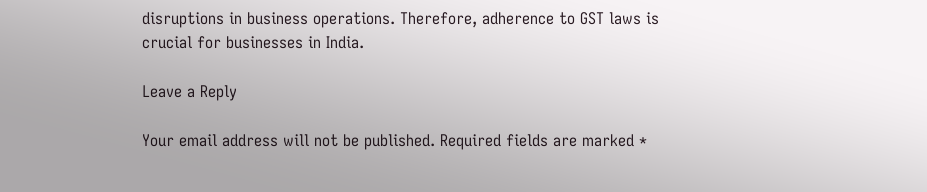disruptions in business operations. Therefore, adherence to GST laws is crucial for businesses in India.

Leave a Reply

Your email address will not be published. Required fields are marked *